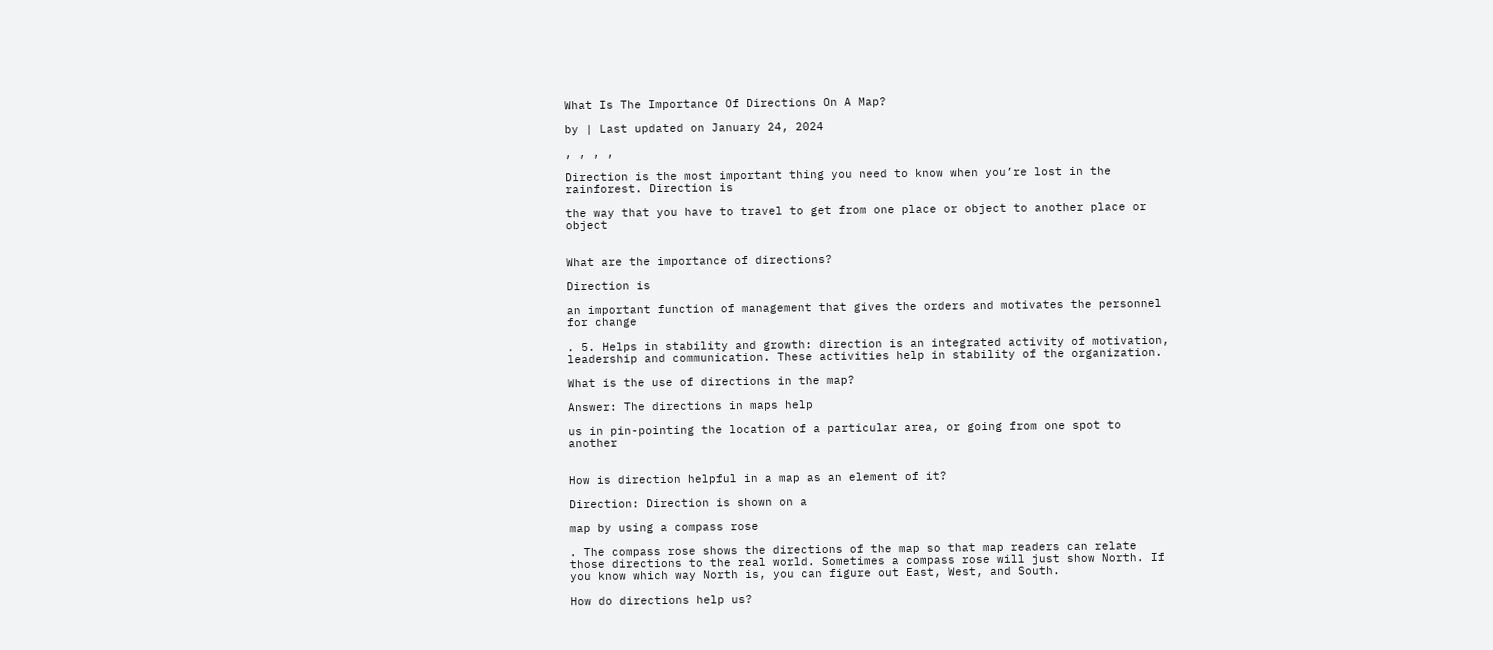What Is The Importance Of Directions On A Map?

by | Last updated on January 24, 2024

, , , ,

Direction is the most important thing you need to know when you’re lost in the rainforest. Direction is

the way that you have to travel to get from one place or object to another place or object


What are the importance of directions?

Direction is

an important function of management that gives the orders and motivates the personnel for change

. 5. Helps in stability and growth: direction is an integrated activity of motivation, leadership and communication. These activities help in stability of the organization.

What is the use of directions in the map?

Answer: The directions in maps help

us in pin-pointing the location of a particular area, or going from one spot to another


How is direction helpful in a map as an element of it?

Direction: Direction is shown on a

map by using a compass rose

. The compass rose shows the directions of the map so that map readers can relate those directions to the real world. Sometimes a compass rose will just show North. If you know which way North is, you can figure out East, West, and South.

How do directions help us?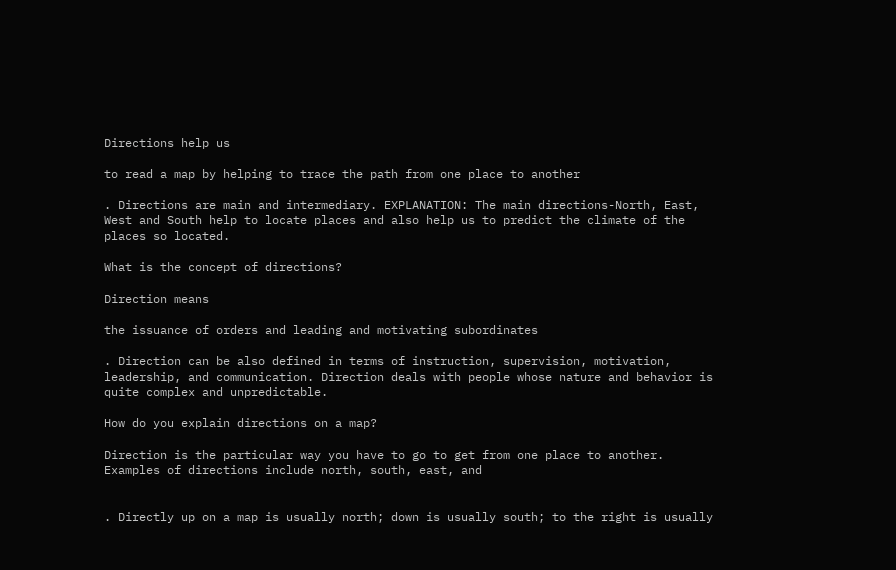Directions help us

to read a map by helping to trace the path from one place to another

. Directions are main and intermediary. EXPLANATION: The main directions-North, East, West and South help to locate places and also help us to predict the climate of the places so located.

What is the concept of directions?

Direction means

the issuance of orders and leading and motivating subordinates

. Direction can be also defined in terms of instruction, supervision, motivation, leadership, and communication. Direction deals with people whose nature and behavior is quite complex and unpredictable.

How do you explain directions on a map?

Direction is the particular way you have to go to get from one place to another. Examples of directions include north, south, east, and


. Directly up on a map is usually north; down is usually south; to the right is usually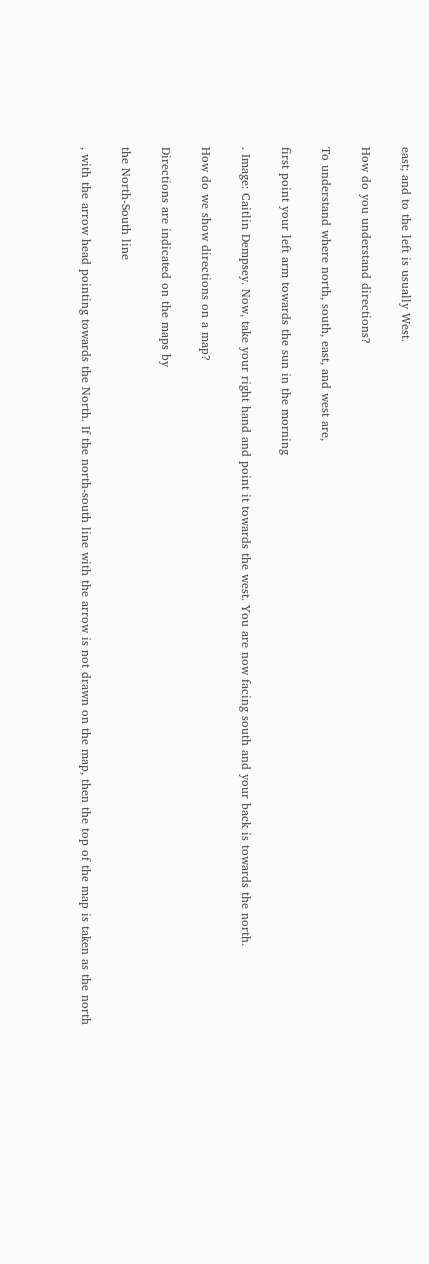east; and to the left is usually West.

How do you understand directions?

To understand where north, south, east, and west are,

first point your left arm towards the sun in the morning

. Image: Caitlin Dempsey. Now, take your right hand and point it towards the west. You are now facing south and your back is towards the north.

How do we show directions on a map?

Directions are indicated on the maps by

the North-South line

, with the arrow head pointing towards the North. If the north-south line with the arrow is not drawn on the map, then the top of the map is taken as the north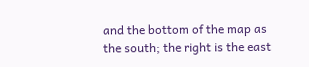and the bottom of the map as the south; the right is the east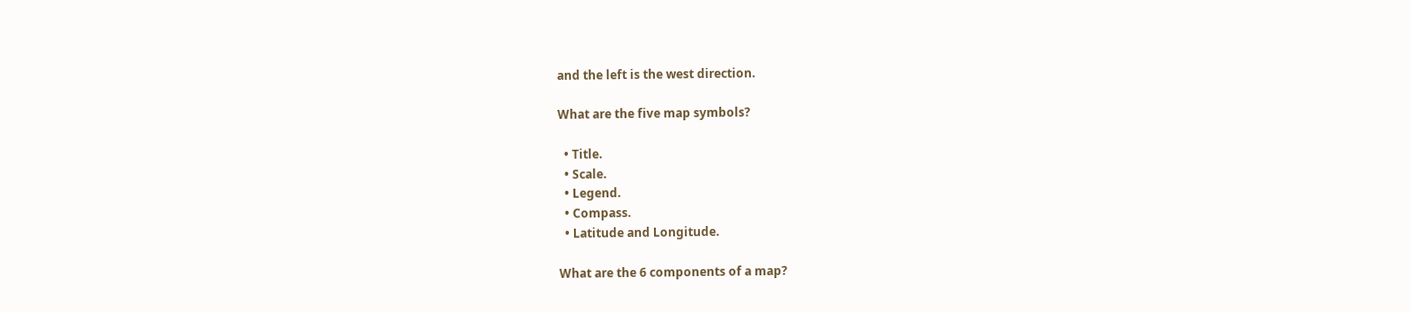and the left is the west direction.

What are the five map symbols?

  • Title.
  • Scale.
  • Legend.
  • Compass.
  • Latitude and Longitude.

What are the 6 components of a map?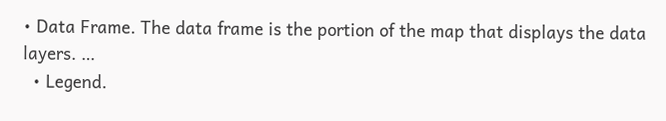• Data Frame. The data frame is the portion of the map that displays the data layers. …
  • Legend.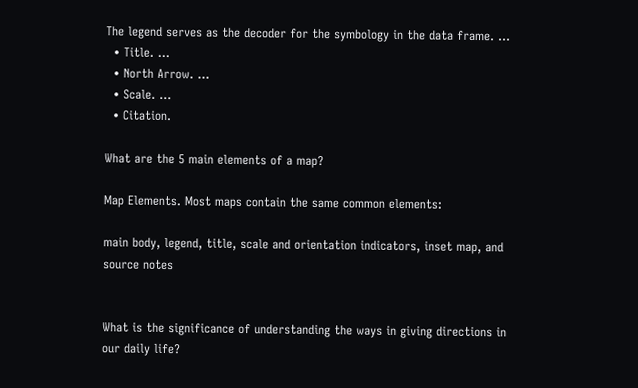The legend serves as the decoder for the symbology in the data frame. …
  • Title. …
  • North Arrow. …
  • Scale. …
  • Citation.

What are the 5 main elements of a map?

Map Elements. Most maps contain the same common elements:

main body, legend, title, scale and orientation indicators, inset map, and source notes


What is the significance of understanding the ways in giving directions in our daily life?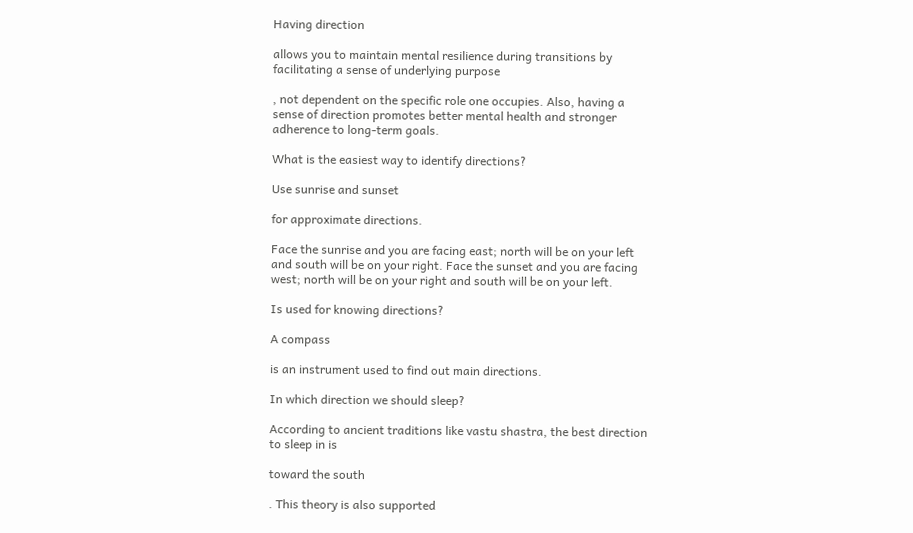Having direction

allows you to maintain mental resilience during transitions by facilitating a sense of underlying purpose

, not dependent on the specific role one occupies. Also, having a sense of direction promotes better mental health and stronger adherence to long-term goals.

What is the easiest way to identify directions?

Use sunrise and sunset

for approximate directions.

Face the sunrise and you are facing east; north will be on your left and south will be on your right. Face the sunset and you are facing west; north will be on your right and south will be on your left.

Is used for knowing directions?

A compass

is an instrument used to find out main directions.

In which direction we should sleep?

According to ancient traditions like vastu shastra, the best direction to sleep in is

toward the south

. This theory is also supported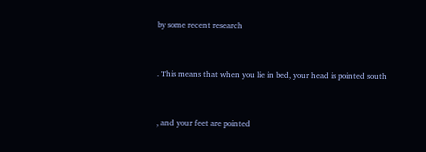by some recent research


. This means that when you lie in bed, your head is pointed south


, and your feet are pointed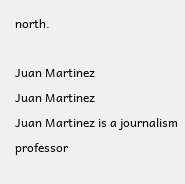north.

Juan Martinez
Juan Martinez
Juan Martinez is a journalism professor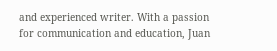and experienced writer. With a passion for communication and education, Juan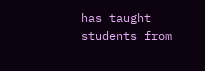has taught students from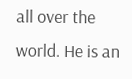all over the world. He is an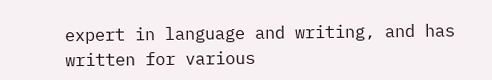expert in language and writing, and has written for various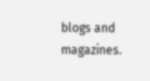blogs and magazines.